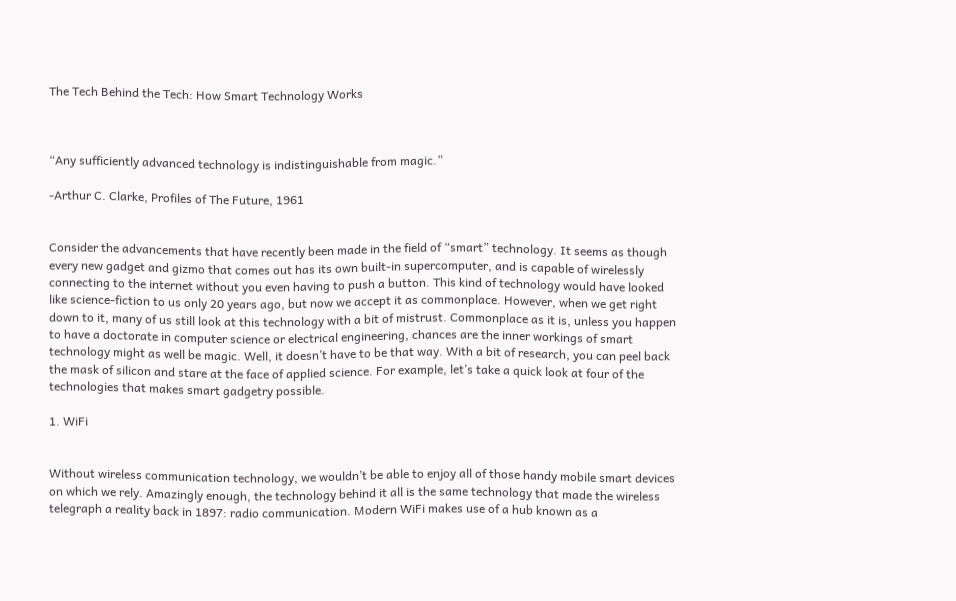The Tech Behind the Tech: How Smart Technology Works



“Any sufficiently advanced technology is indistinguishable from magic.”

-Arthur C. Clarke, Profiles of The Future, 1961


Consider the advancements that have recently been made in the field of “smart” technology. It seems as though every new gadget and gizmo that comes out has its own built-in supercomputer, and is capable of wirelessly connecting to the internet without you even having to push a button. This kind of technology would have looked like science-fiction to us only 20 years ago, but now we accept it as commonplace. However, when we get right down to it, many of us still look at this technology with a bit of mistrust. Commonplace as it is, unless you happen to have a doctorate in computer science or electrical engineering, chances are the inner workings of smart technology might as well be magic. Well, it doesn’t have to be that way. With a bit of research, you can peel back the mask of silicon and stare at the face of applied science. For example, let’s take a quick look at four of the technologies that makes smart gadgetry possible.

1. WiFi


Without wireless communication technology, we wouldn’t be able to enjoy all of those handy mobile smart devices on which we rely. Amazingly enough, the technology behind it all is the same technology that made the wireless telegraph a reality back in 1897: radio communication. Modern WiFi makes use of a hub known as a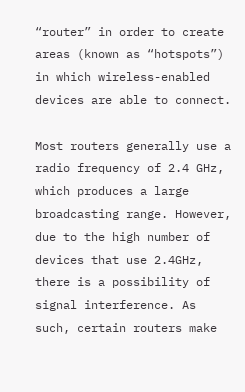“router” in order to create areas (known as “hotspots”) in which wireless-enabled devices are able to connect.

Most routers generally use a radio frequency of 2.4 GHz, which produces a large broadcasting range. However, due to the high number of devices that use 2.4GHz, there is a possibility of signal interference. As such, certain routers make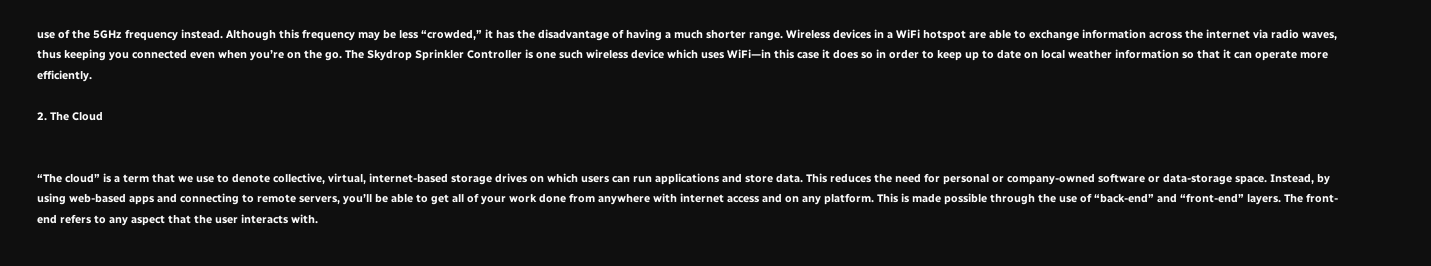use of the 5GHz frequency instead. Although this frequency may be less “crowded,” it has the disadvantage of having a much shorter range. Wireless devices in a WiFi hotspot are able to exchange information across the internet via radio waves, thus keeping you connected even when you’re on the go. The Skydrop Sprinkler Controller is one such wireless device which uses WiFi—in this case it does so in order to keep up to date on local weather information so that it can operate more efficiently.

2. The Cloud


“The cloud” is a term that we use to denote collective, virtual, internet-based storage drives on which users can run applications and store data. This reduces the need for personal or company-owned software or data-storage space. Instead, by using web-based apps and connecting to remote servers, you’ll be able to get all of your work done from anywhere with internet access and on any platform. This is made possible through the use of “back-end” and “front-end” layers. The front-end refers to any aspect that the user interacts with.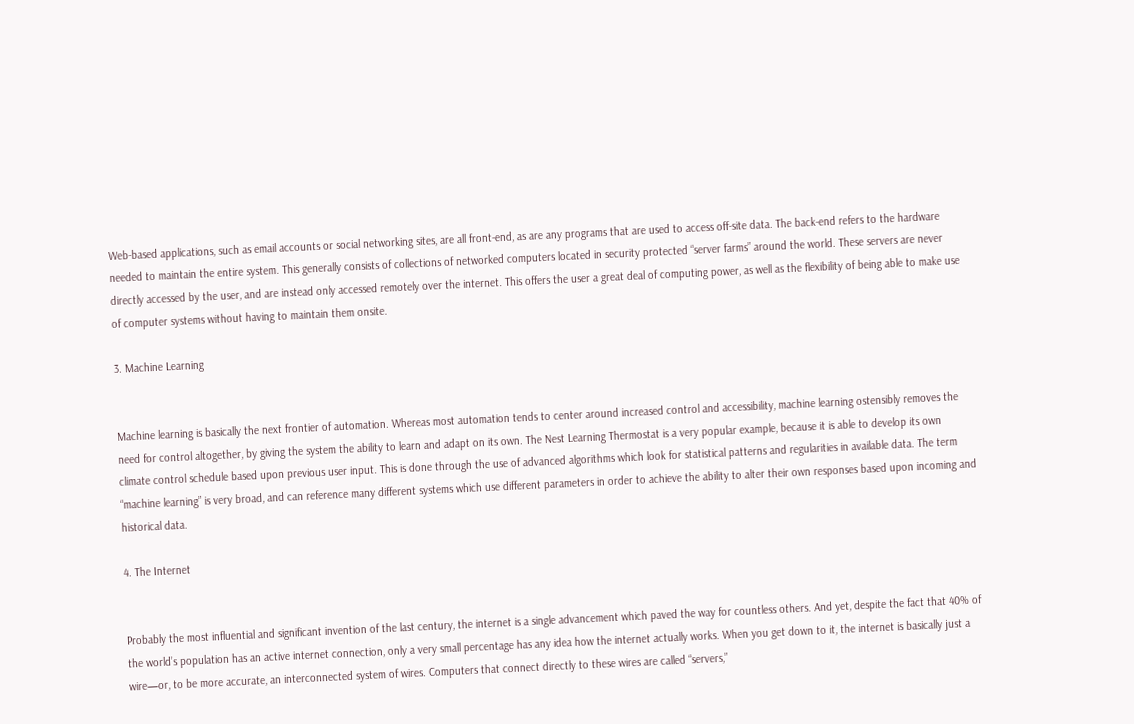Web-based applications, such as email accounts or social networking sites, are all front-end, as are any programs that are used to access off-site data. The back-end refers to the hardware needed to maintain the entire system. This generally consists of collections of networked computers located in security protected “server farms” around the world. These servers are never directly accessed by the user, and are instead only accessed remotely over the internet. This offers the user a great deal of computing power, as well as the flexibility of being able to make use of computer systems without having to maintain them onsite.

3. Machine Learning


Machine learning is basically the next frontier of automation. Whereas most automation tends to center around increased control and accessibility, machine learning ostensibly removes the need for control altogether, by giving the system the ability to learn and adapt on its own. The Nest Learning Thermostat is a very popular example, because it is able to develop its own climate control schedule based upon previous user input. This is done through the use of advanced algorithms which look for statistical patterns and regularities in available data. The term “machine learning” is very broad, and can reference many different systems which use different parameters in order to achieve the ability to alter their own responses based upon incoming and historical data.

4. The Internet


Probably the most influential and significant invention of the last century, the internet is a single advancement which paved the way for countless others. And yet, despite the fact that 40% of the world’s population has an active internet connection, only a very small percentage has any idea how the internet actually works. When you get down to it, the internet is basically just a wire—or, to be more accurate, an interconnected system of wires. Computers that connect directly to these wires are called “servers,”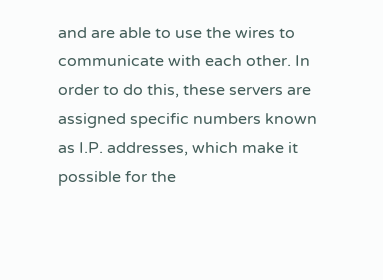and are able to use the wires to communicate with each other. In order to do this, these servers are assigned specific numbers known as I.P. addresses, which make it possible for the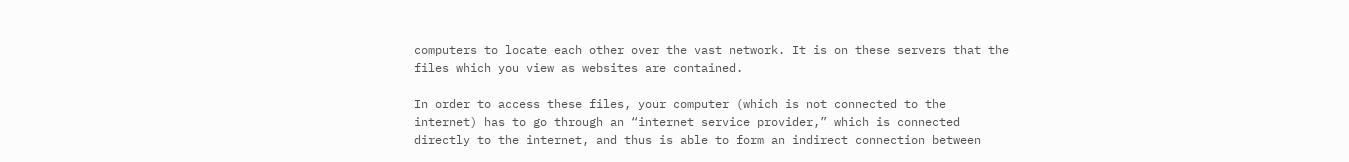computers to locate each other over the vast network. It is on these servers that the files which you view as websites are contained.

In order to access these files, your computer (which is not connected to the internet) has to go through an “internet service provider,” which is connected directly to the internet, and thus is able to form an indirect connection between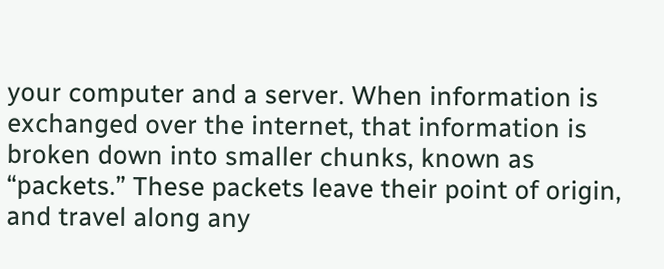your computer and a server. When information is exchanged over the internet, that information is broken down into smaller chunks, known as “packets.” These packets leave their point of origin, and travel along any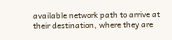available network path to arrive at their destination, where they are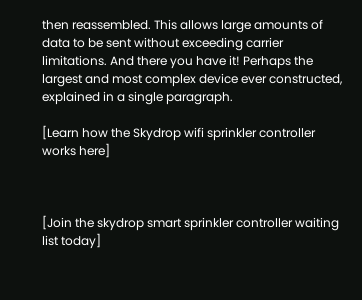then reassembled. This allows large amounts of data to be sent without exceeding carrier limitations. And there you have it! Perhaps the largest and most complex device ever constructed, explained in a single paragraph.

[Learn how the Skydrop wifi sprinkler controller works here]



[Join the skydrop smart sprinkler controller waiting list today]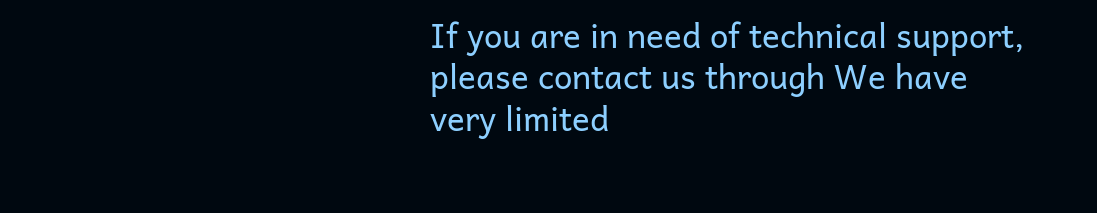If you are in need of technical support, please contact us through We have very limited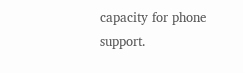capacity for phone support.